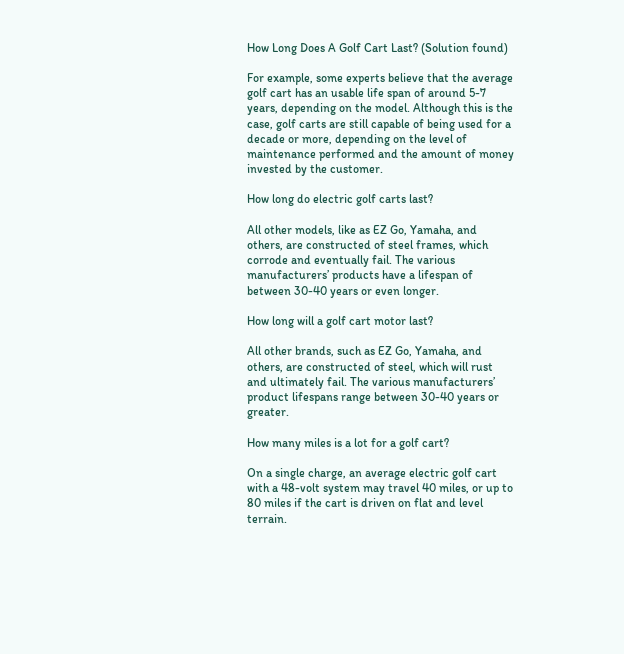How Long Does A Golf Cart Last? (Solution found)

For example, some experts believe that the average golf cart has an usable life span of around 5-7 years, depending on the model. Although this is the case, golf carts are still capable of being used for a decade or more, depending on the level of maintenance performed and the amount of money invested by the customer.

How long do electric golf carts last?

All other models, like as EZ Go, Yamaha, and others, are constructed of steel frames, which corrode and eventually fail. The various manufacturers’ products have a lifespan of between 30-40 years or even longer.

How long will a golf cart motor last?

All other brands, such as EZ Go, Yamaha, and others, are constructed of steel, which will rust and ultimately fail. The various manufacturers’ product lifespans range between 30-40 years or greater.

How many miles is a lot for a golf cart?

On a single charge, an average electric golf cart with a 48-volt system may travel 40 miles, or up to 80 miles if the cart is driven on flat and level terrain.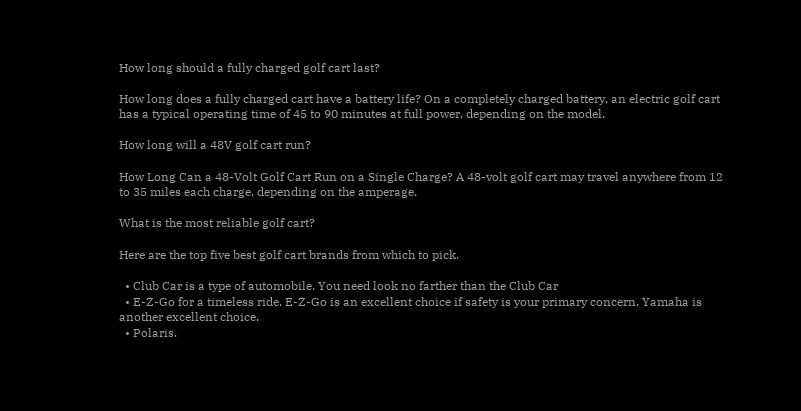How long should a fully charged golf cart last?

How long does a fully charged cart have a battery life? On a completely charged battery, an electric golf cart has a typical operating time of 45 to 90 minutes at full power, depending on the model.

How long will a 48V golf cart run?

How Long Can a 48-Volt Golf Cart Run on a Single Charge? A 48-volt golf cart may travel anywhere from 12 to 35 miles each charge, depending on the amperage.

What is the most reliable golf cart?

Here are the top five best golf cart brands from which to pick.

  • Club Car is a type of automobile. You need look no farther than the Club Car
  • E-Z-Go for a timeless ride. E-Z-Go is an excellent choice if safety is your primary concern. Yamaha is another excellent choice.
  • Polaris.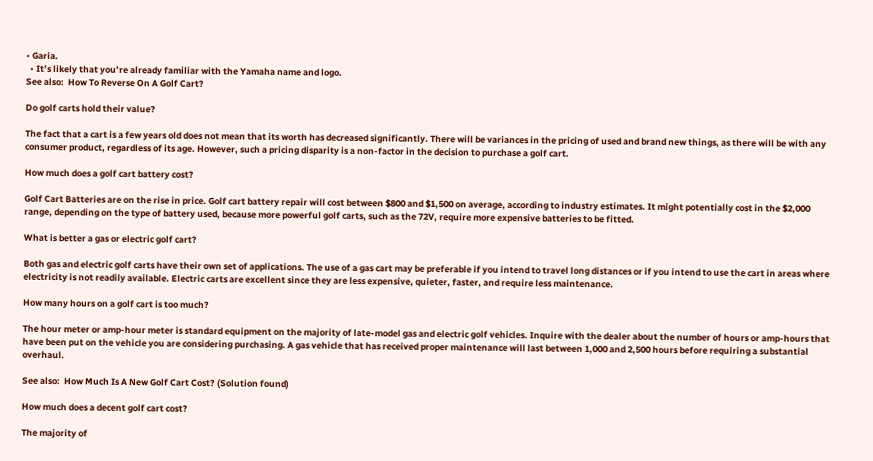• Garia.
  • It’s likely that you’re already familiar with the Yamaha name and logo.
See also:  How To Reverse On A Golf Cart?

Do golf carts hold their value?

The fact that a cart is a few years old does not mean that its worth has decreased significantly. There will be variances in the pricing of used and brand new things, as there will be with any consumer product, regardless of its age. However, such a pricing disparity is a non-factor in the decision to purchase a golf cart.

How much does a golf cart battery cost?

Golf Cart Batteries are on the rise in price. Golf cart battery repair will cost between $800 and $1,500 on average, according to industry estimates. It might potentially cost in the $2,000 range, depending on the type of battery used, because more powerful golf carts, such as the 72V, require more expensive batteries to be fitted.

What is better a gas or electric golf cart?

Both gas and electric golf carts have their own set of applications. The use of a gas cart may be preferable if you intend to travel long distances or if you intend to use the cart in areas where electricity is not readily available. Electric carts are excellent since they are less expensive, quieter, faster, and require less maintenance.

How many hours on a golf cart is too much?

The hour meter or amp-hour meter is standard equipment on the majority of late-model gas and electric golf vehicles. Inquire with the dealer about the number of hours or amp-hours that have been put on the vehicle you are considering purchasing. A gas vehicle that has received proper maintenance will last between 1,000 and 2,500 hours before requiring a substantial overhaul.

See also:  How Much Is A New Golf Cart Cost? (Solution found)

How much does a decent golf cart cost?

The majority of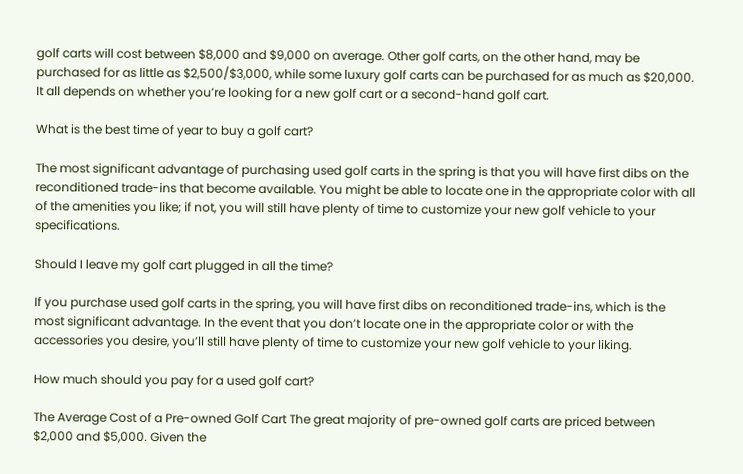golf carts will cost between $8,000 and $9,000 on average. Other golf carts, on the other hand, may be purchased for as little as $2,500/$3,000, while some luxury golf carts can be purchased for as much as $20,000. It all depends on whether you’re looking for a new golf cart or a second-hand golf cart.

What is the best time of year to buy a golf cart?

The most significant advantage of purchasing used golf carts in the spring is that you will have first dibs on the reconditioned trade-ins that become available. You might be able to locate one in the appropriate color with all of the amenities you like; if not, you will still have plenty of time to customize your new golf vehicle to your specifications.

Should I leave my golf cart plugged in all the time?

If you purchase used golf carts in the spring, you will have first dibs on reconditioned trade-ins, which is the most significant advantage. In the event that you don’t locate one in the appropriate color or with the accessories you desire, you’ll still have plenty of time to customize your new golf vehicle to your liking.

How much should you pay for a used golf cart?

The Average Cost of a Pre-owned Golf Cart The great majority of pre-owned golf carts are priced between $2,000 and $5,000. Given the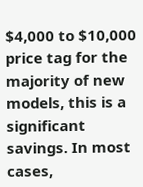$4,000 to $10,000 price tag for the majority of new models, this is a significant savings. In most cases,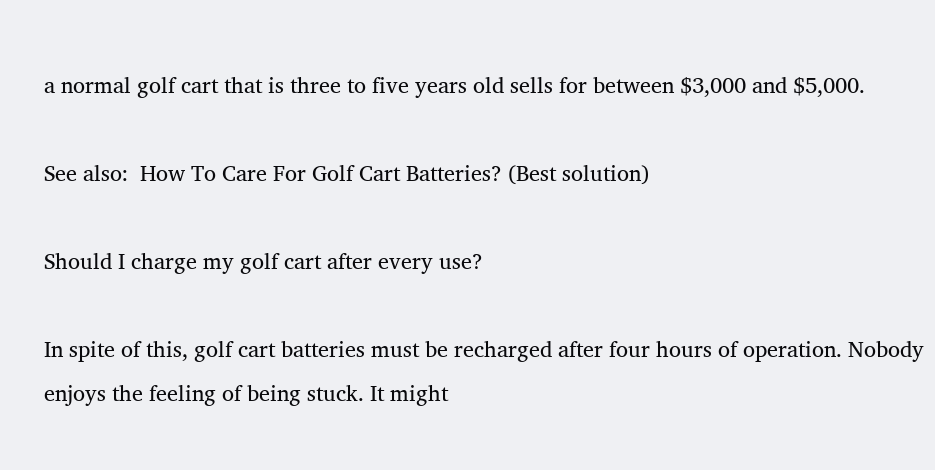a normal golf cart that is three to five years old sells for between $3,000 and $5,000.

See also:  How To Care For Golf Cart Batteries? (Best solution)

Should I charge my golf cart after every use?

In spite of this, golf cart batteries must be recharged after four hours of operation. Nobody enjoys the feeling of being stuck. It might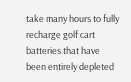take many hours to fully recharge golf cart batteries that have been entirely depleted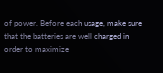of power. Before each usage, make sure that the batteries are well charged in order to maximize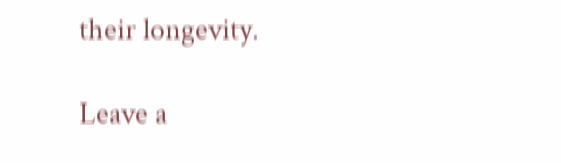their longevity.

Leave a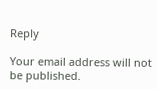Reply

Your email address will not be published.